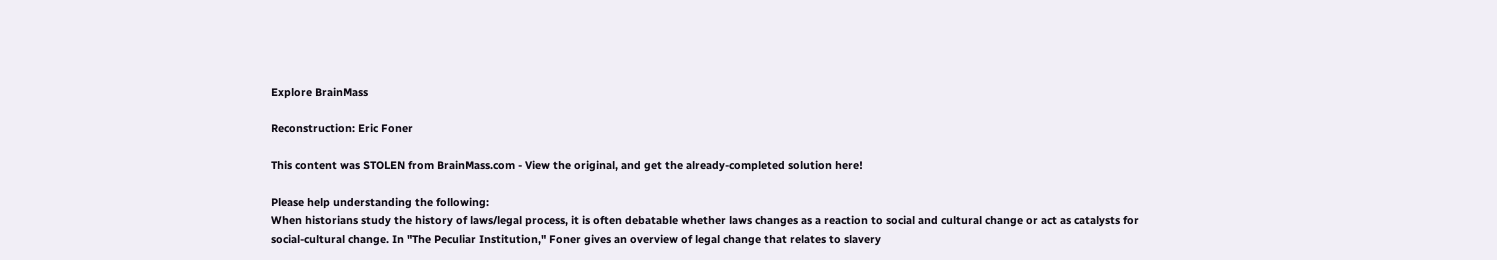Explore BrainMass

Reconstruction: Eric Foner

This content was STOLEN from BrainMass.com - View the original, and get the already-completed solution here!

Please help understanding the following:
When historians study the history of laws/legal process, it is often debatable whether laws changes as a reaction to social and cultural change or act as catalysts for social-cultural change. In "The Peculiar Institution," Foner gives an overview of legal change that relates to slavery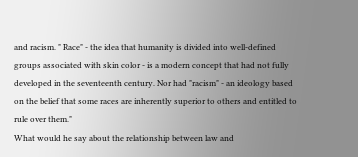and racism. " Race" - the idea that humanity is divided into well-defined groups associated with skin color - is a modern concept that had not fully developed in the seventeenth century. Nor had "racism" - an ideology based on the belief that some races are inherently superior to others and entitled to rule over them."
What would he say about the relationship between law and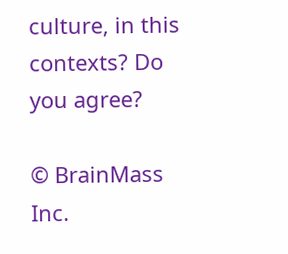culture, in this contexts? Do you agree?

© BrainMass Inc.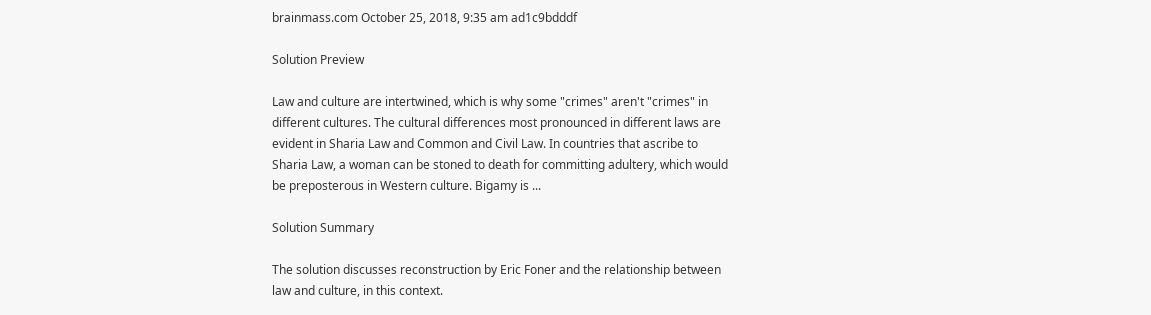brainmass.com October 25, 2018, 9:35 am ad1c9bdddf

Solution Preview

Law and culture are intertwined, which is why some "crimes" aren't "crimes" in different cultures. The cultural differences most pronounced in different laws are evident in Sharia Law and Common and Civil Law. In countries that ascribe to Sharia Law, a woman can be stoned to death for committing adultery, which would be preposterous in Western culture. Bigamy is ...

Solution Summary

The solution discusses reconstruction by Eric Foner and the relationship between law and culture, in this context.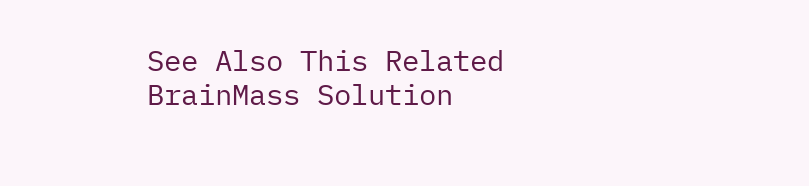See Also This Related BrainMass Solution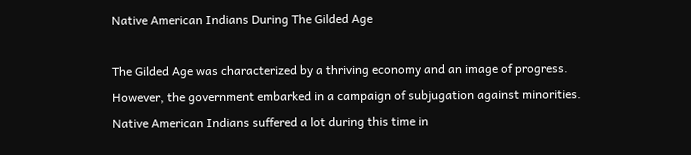Native American Indians During The Gilded Age

The Gilded Age was characterized by a thriving economy and an image of progress. However, the government embarked in a campaign of subjugation against minorities. Native American Indians suffered a lot during this time in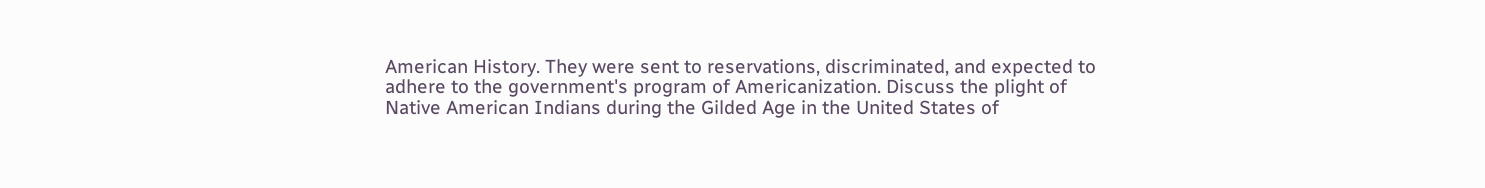American History. They were sent to reservations, discriminated, and expected to adhere to the government's program of Americanization. Discuss the plight of Native American Indians during the Gilded Age in the United States of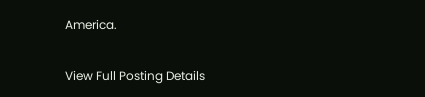America.

View Full Posting Details